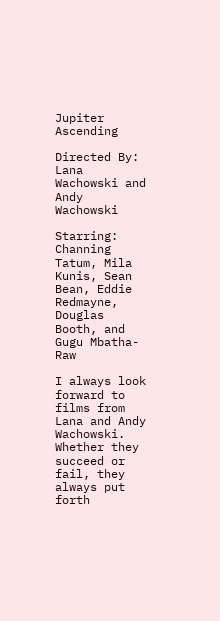Jupiter Ascending

Directed By: Lana Wachowski and Andy Wachowski

Starring: Channing Tatum, Mila Kunis, Sean Bean, Eddie Redmayne, Douglas Booth, and Gugu Mbatha-Raw

I always look forward to films from Lana and Andy Wachowski.  Whether they succeed or fail, they always put forth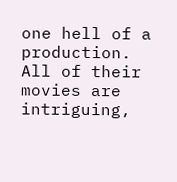one hell of a production.  All of their movies are intriguing,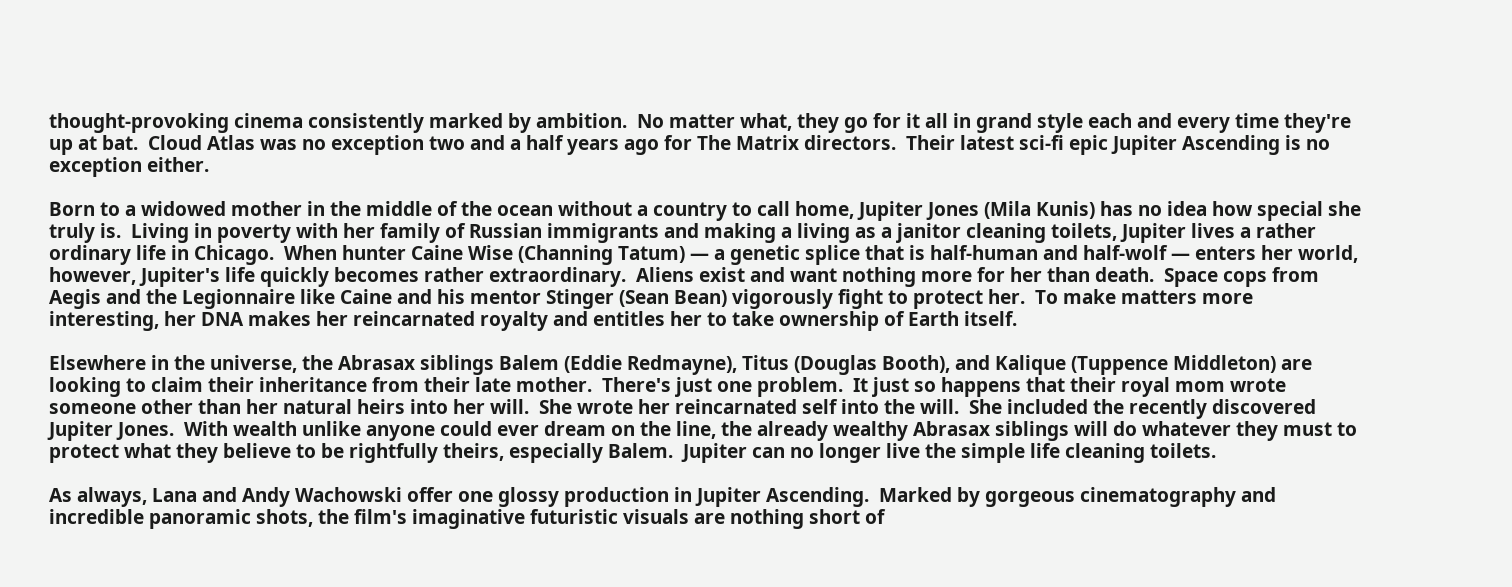thought-provoking cinema consistently marked by ambition.  No matter what, they go for it all in grand style each and every time they're up at bat.  Cloud Atlas was no exception two and a half years ago for The Matrix directors.  Their latest sci-fi epic Jupiter Ascending is no exception either.

Born to a widowed mother in the middle of the ocean without a country to call home, Jupiter Jones (Mila Kunis) has no idea how special she truly is.  Living in poverty with her family of Russian immigrants and making a living as a janitor cleaning toilets, Jupiter lives a rather ordinary life in Chicago.  When hunter Caine Wise (Channing Tatum) — a genetic splice that is half-human and half-wolf — enters her world, however, Jupiter's life quickly becomes rather extraordinary.  Aliens exist and want nothing more for her than death.  Space cops from Aegis and the Legionnaire like Caine and his mentor Stinger (Sean Bean) vigorously fight to protect her.  To make matters more interesting, her DNA makes her reincarnated royalty and entitles her to take ownership of Earth itself.

Elsewhere in the universe, the Abrasax siblings Balem (Eddie Redmayne), Titus (Douglas Booth), and Kalique (Tuppence Middleton) are looking to claim their inheritance from their late mother.  There's just one problem.  It just so happens that their royal mom wrote someone other than her natural heirs into her will.  She wrote her reincarnated self into the will.  She included the recently discovered Jupiter Jones.  With wealth unlike anyone could ever dream on the line, the already wealthy Abrasax siblings will do whatever they must to protect what they believe to be rightfully theirs, especially Balem.  Jupiter can no longer live the simple life cleaning toilets.

As always, Lana and Andy Wachowski offer one glossy production in Jupiter Ascending.  Marked by gorgeous cinematography and incredible panoramic shots, the film's imaginative futuristic visuals are nothing short of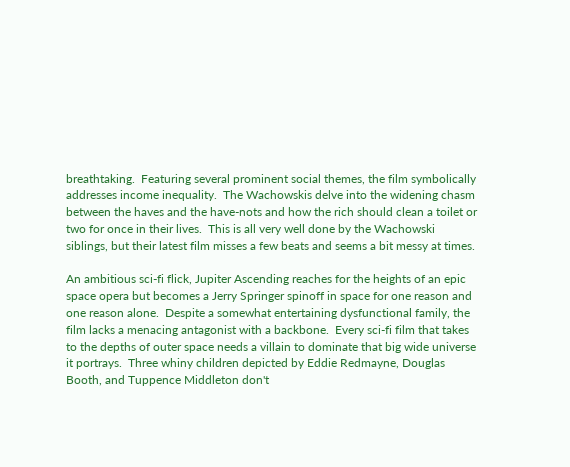breathtaking.  Featuring several prominent social themes, the film symbolically addresses income inequality.  The Wachowskis delve into the widening chasm between the haves and the have-nots and how the rich should clean a toilet or two for once in their lives.  This is all very well done by the Wachowski siblings, but their latest film misses a few beats and seems a bit messy at times.

An ambitious sci-fi flick, Jupiter Ascending reaches for the heights of an epic space opera but becomes a Jerry Springer spinoff in space for one reason and one reason alone.  Despite a somewhat entertaining dysfunctional family, the film lacks a menacing antagonist with a backbone.  Every sci-fi film that takes to the depths of outer space needs a villain to dominate that big wide universe it portrays.  Three whiny children depicted by Eddie Redmayne, Douglas Booth, and Tuppence Middleton don't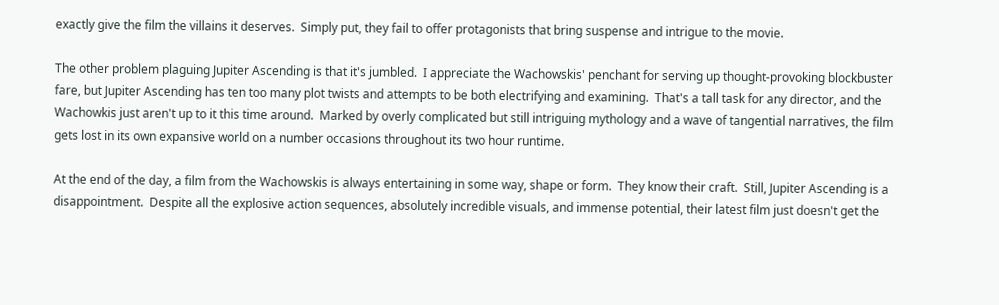exactly give the film the villains it deserves.  Simply put, they fail to offer protagonists that bring suspense and intrigue to the movie.

The other problem plaguing Jupiter Ascending is that it's jumbled.  I appreciate the Wachowskis' penchant for serving up thought-provoking blockbuster fare, but Jupiter Ascending has ten too many plot twists and attempts to be both electrifying and examining.  That's a tall task for any director, and the Wachowkis just aren't up to it this time around.  Marked by overly complicated but still intriguing mythology and a wave of tangential narratives, the film gets lost in its own expansive world on a number occasions throughout its two hour runtime.

At the end of the day, a film from the Wachowskis is always entertaining in some way, shape or form.  They know their craft.  Still, Jupiter Ascending is a disappointment.  Despite all the explosive action sequences, absolutely incredible visuals, and immense potential, their latest film just doesn't get the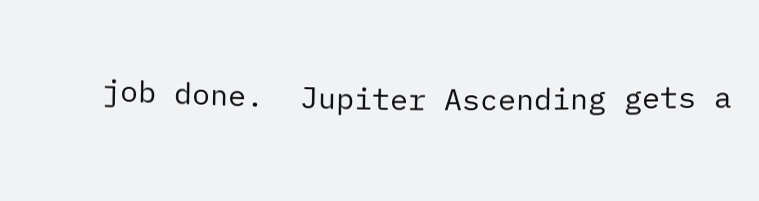job done.  Jupiter Ascending gets a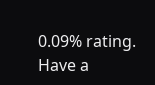0.09% rating.  Have a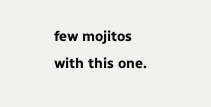few mojitos with this one.